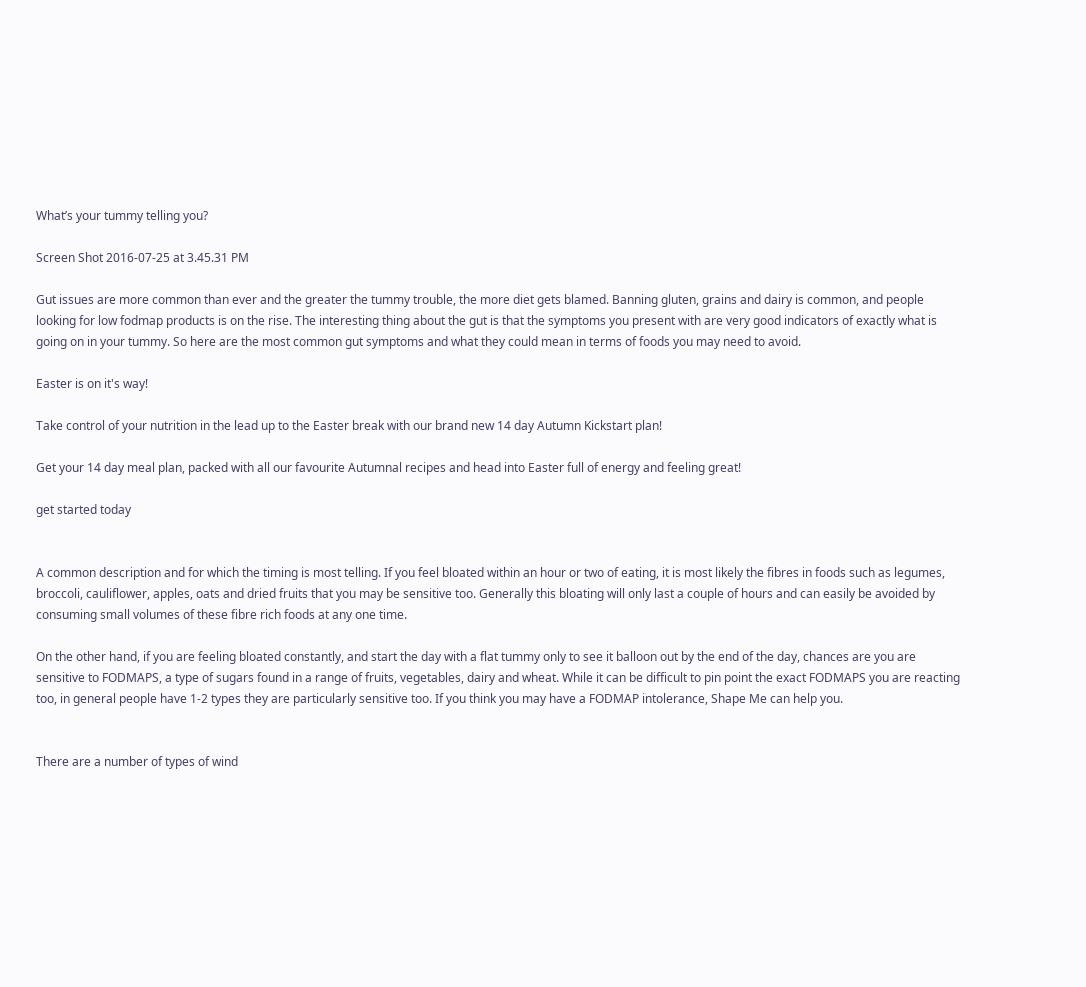What’s your tummy telling you?

Screen Shot 2016-07-25 at 3.45.31 PM

Gut issues are more common than ever and the greater the tummy trouble, the more diet gets blamed. Banning gluten, grains and dairy is common, and people looking for low fodmap products is on the rise. The interesting thing about the gut is that the symptoms you present with are very good indicators of exactly what is going on in your tummy. So here are the most common gut symptoms and what they could mean in terms of foods you may need to avoid.

Easter is on it's way!

Take control of your nutrition in the lead up to the Easter break with our brand new 14 day Autumn Kickstart plan!

Get your 14 day meal plan, packed with all our favourite Autumnal recipes and head into Easter full of energy and feeling great!

get started today


A common description and for which the timing is most telling. If you feel bloated within an hour or two of eating, it is most likely the fibres in foods such as legumes, broccoli, cauliflower, apples, oats and dried fruits that you may be sensitive too. Generally this bloating will only last a couple of hours and can easily be avoided by consuming small volumes of these fibre rich foods at any one time.

On the other hand, if you are feeling bloated constantly, and start the day with a flat tummy only to see it balloon out by the end of the day, chances are you are sensitive to FODMAPS, a type of sugars found in a range of fruits, vegetables, dairy and wheat. While it can be difficult to pin point the exact FODMAPS you are reacting too, in general people have 1-2 types they are particularly sensitive too. If you think you may have a FODMAP intolerance, Shape Me can help you.


There are a number of types of wind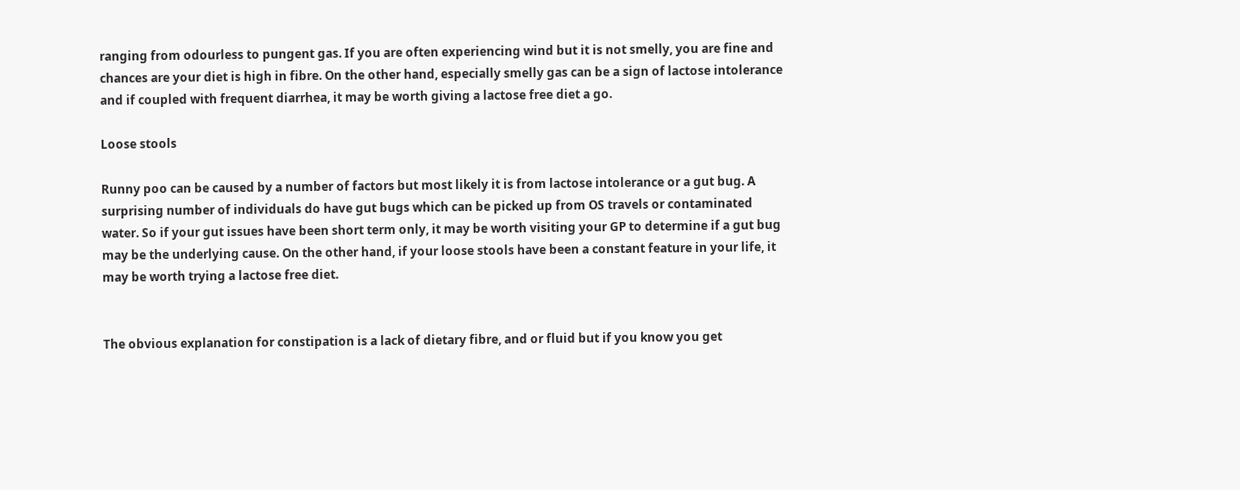ranging from odourless to pungent gas. If you are often experiencing wind but it is not smelly, you are fine and chances are your diet is high in fibre. On the other hand, especially smelly gas can be a sign of lactose intolerance and if coupled with frequent diarrhea, it may be worth giving a lactose free diet a go.

Loose stools

Runny poo can be caused by a number of factors but most likely it is from lactose intolerance or a gut bug. A surprising number of individuals do have gut bugs which can be picked up from OS travels or contaminated water. So if your gut issues have been short term only, it may be worth visiting your GP to determine if a gut bug may be the underlying cause. On the other hand, if your loose stools have been a constant feature in your life, it may be worth trying a lactose free diet.


The obvious explanation for constipation is a lack of dietary fibre, and or fluid but if you know you get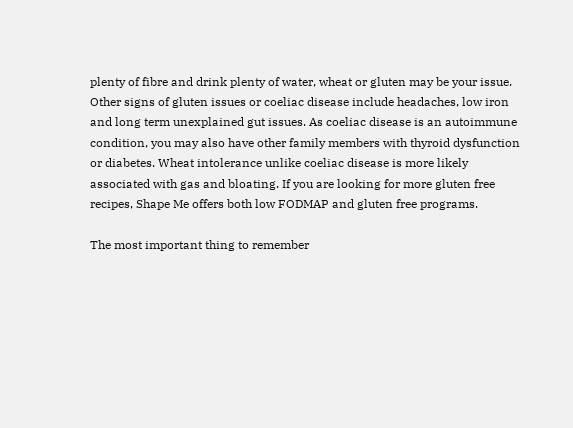plenty of fibre and drink plenty of water, wheat or gluten may be your issue. Other signs of gluten issues or coeliac disease include headaches, low iron and long term unexplained gut issues. As coeliac disease is an autoimmune condition, you may also have other family members with thyroid dysfunction or diabetes. Wheat intolerance unlike coeliac disease is more likely associated with gas and bloating. If you are looking for more gluten free recipes, Shape Me offers both low FODMAP and gluten free programs.

The most important thing to remember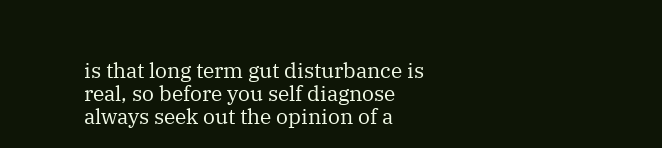is that long term gut disturbance is real, so before you self diagnose always seek out the opinion of a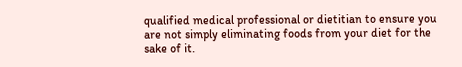qualified medical professional or dietitian to ensure you are not simply eliminating foods from your diet for the sake of it.